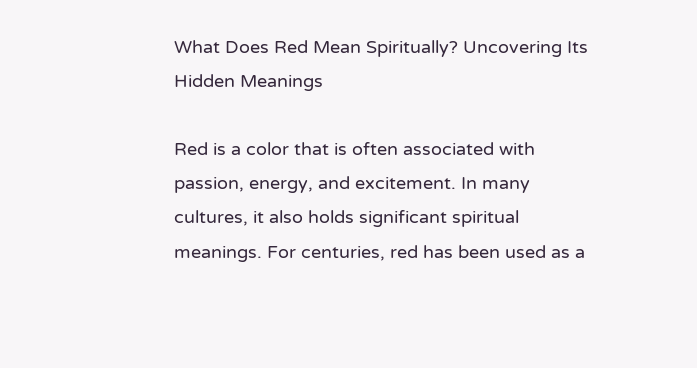What Does Red Mean Spiritually? Uncovering Its Hidden Meanings

Red is a color that is often associated with passion, energy, and excitement. In many cultures, it also holds significant spiritual meanings. For centuries, red has been used as a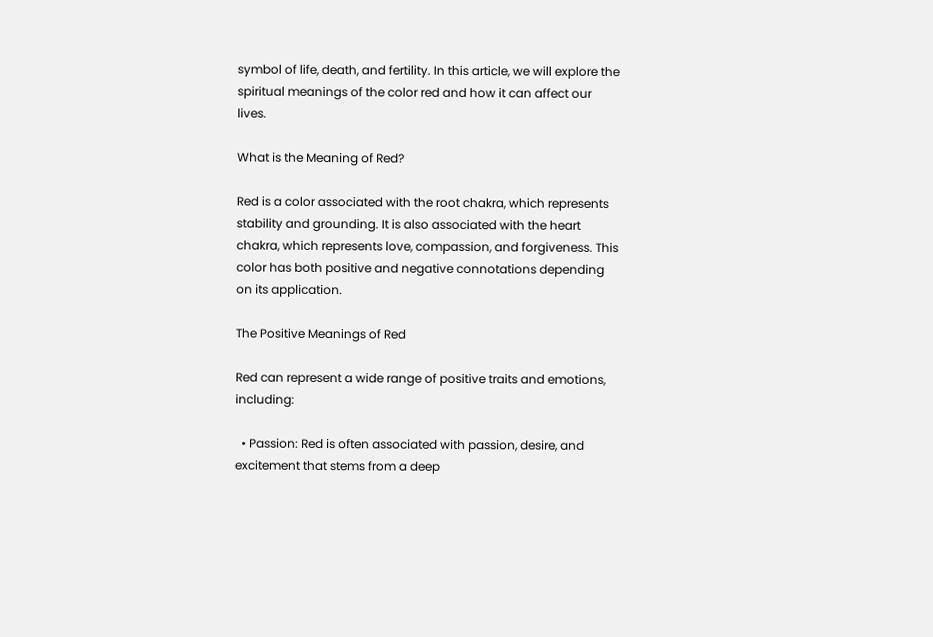symbol of life, death, and fertility. In this article, we will explore the spiritual meanings of the color red and how it can affect our lives.

What is the Meaning of Red?

Red is a color associated with the root chakra, which represents stability and grounding. It is also associated with the heart chakra, which represents love, compassion, and forgiveness. This color has both positive and negative connotations depending on its application.

The Positive Meanings of Red

Red can represent a wide range of positive traits and emotions, including:

  • Passion: Red is often associated with passion, desire, and excitement that stems from a deep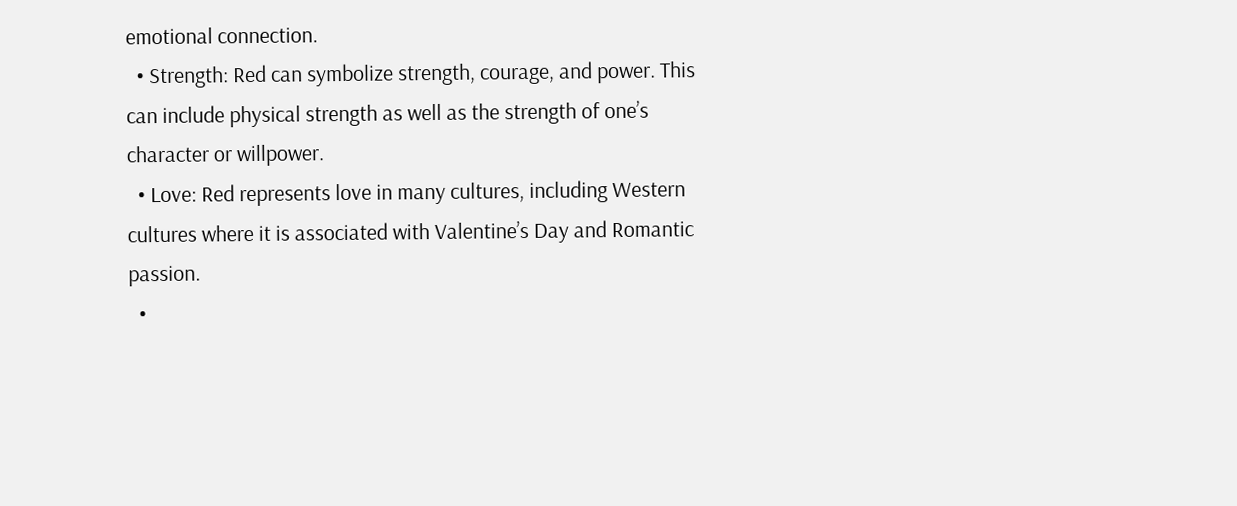emotional connection.
  • Strength: Red can symbolize strength, courage, and power. This can include physical strength as well as the strength of one’s character or willpower.
  • Love: Red represents love in many cultures, including Western cultures where it is associated with Valentine’s Day and Romantic passion.
  •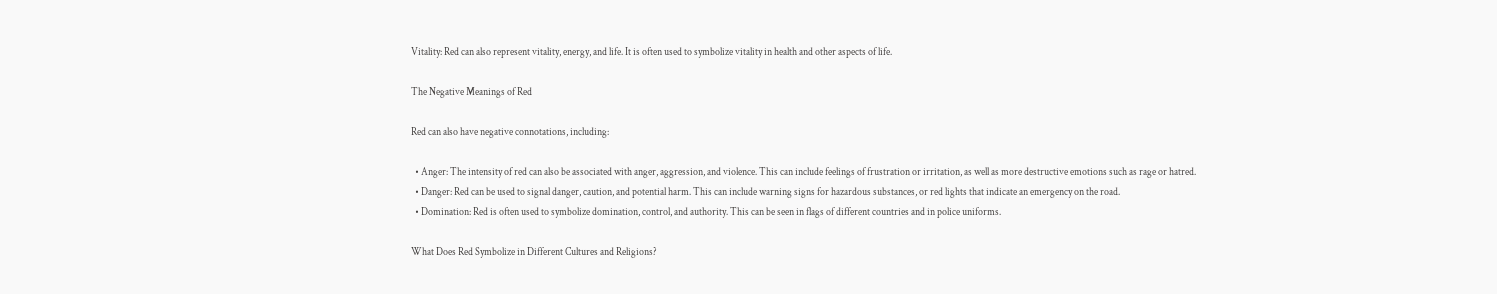Vitality: Red can also represent vitality, energy, and life. It is often used to symbolize vitality in health and other aspects of life.

The Negative Meanings of Red

Red can also have negative connotations, including:

  • Anger: The intensity of red can also be associated with anger, aggression, and violence. This can include feelings of frustration or irritation, as well as more destructive emotions such as rage or hatred.
  • Danger: Red can be used to signal danger, caution, and potential harm. This can include warning signs for hazardous substances, or red lights that indicate an emergency on the road.
  • Domination: Red is often used to symbolize domination, control, and authority. This can be seen in flags of different countries and in police uniforms.

What Does Red Symbolize in Different Cultures and Religions?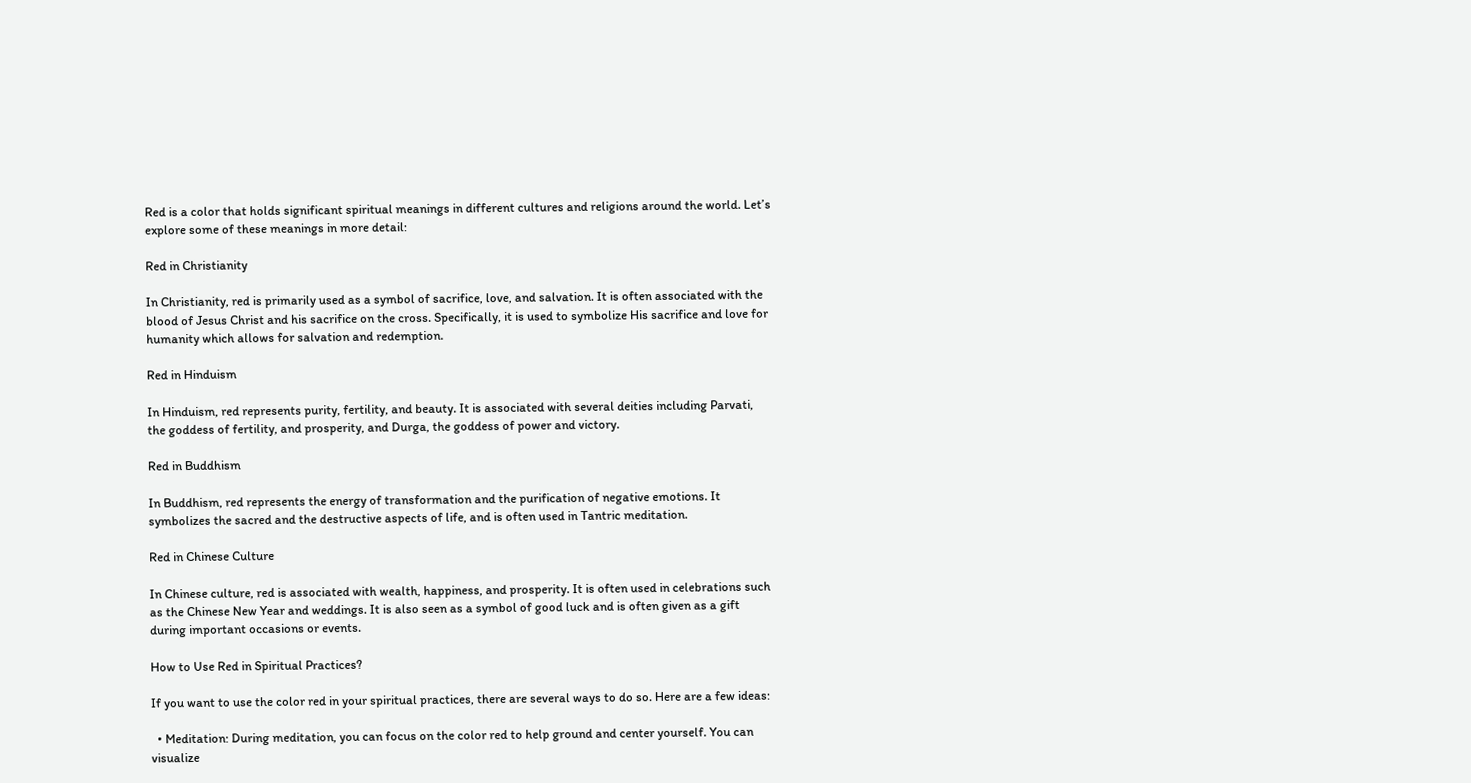Red is a color that holds significant spiritual meanings in different cultures and religions around the world. Let’s explore some of these meanings in more detail:

Red in Christianity

In Christianity, red is primarily used as a symbol of sacrifice, love, and salvation. It is often associated with the blood of Jesus Christ and his sacrifice on the cross. Specifically, it is used to symbolize His sacrifice and love for humanity which allows for salvation and redemption.

Red in Hinduism

In Hinduism, red represents purity, fertility, and beauty. It is associated with several deities including Parvati, the goddess of fertility, and prosperity, and Durga, the goddess of power and victory.

Red in Buddhism

In Buddhism, red represents the energy of transformation and the purification of negative emotions. It symbolizes the sacred and the destructive aspects of life, and is often used in Tantric meditation.

Red in Chinese Culture

In Chinese culture, red is associated with wealth, happiness, and prosperity. It is often used in celebrations such as the Chinese New Year and weddings. It is also seen as a symbol of good luck and is often given as a gift during important occasions or events.

How to Use Red in Spiritual Practices?

If you want to use the color red in your spiritual practices, there are several ways to do so. Here are a few ideas:

  • Meditation: During meditation, you can focus on the color red to help ground and center yourself. You can visualize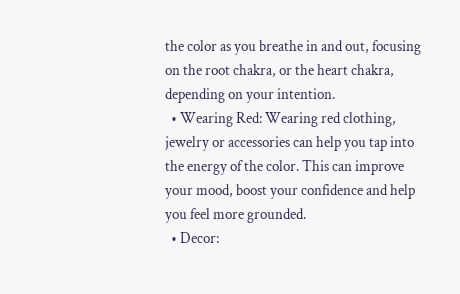the color as you breathe in and out, focusing on the root chakra, or the heart chakra, depending on your intention.
  • Wearing Red: Wearing red clothing, jewelry or accessories can help you tap into the energy of the color. This can improve your mood, boost your confidence and help you feel more grounded.
  • Decor: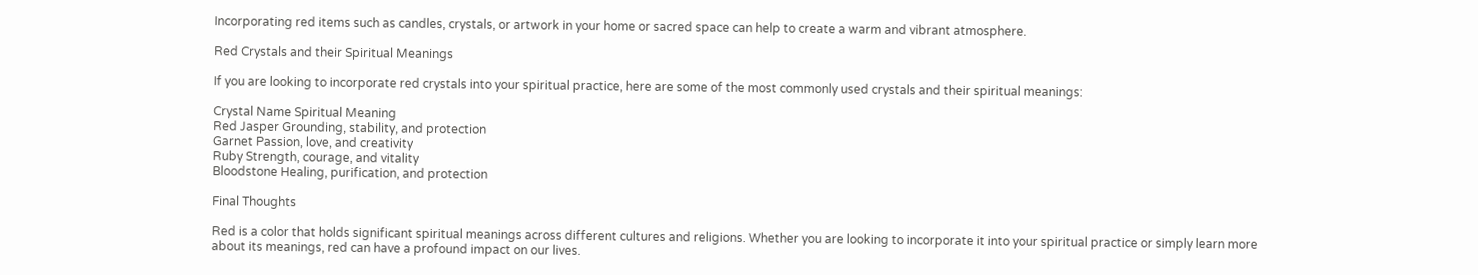Incorporating red items such as candles, crystals, or artwork in your home or sacred space can help to create a warm and vibrant atmosphere.

Red Crystals and their Spiritual Meanings

If you are looking to incorporate red crystals into your spiritual practice, here are some of the most commonly used crystals and their spiritual meanings:

Crystal Name Spiritual Meaning
Red Jasper Grounding, stability, and protection
Garnet Passion, love, and creativity
Ruby Strength, courage, and vitality
Bloodstone Healing, purification, and protection

Final Thoughts

Red is a color that holds significant spiritual meanings across different cultures and religions. Whether you are looking to incorporate it into your spiritual practice or simply learn more about its meanings, red can have a profound impact on our lives.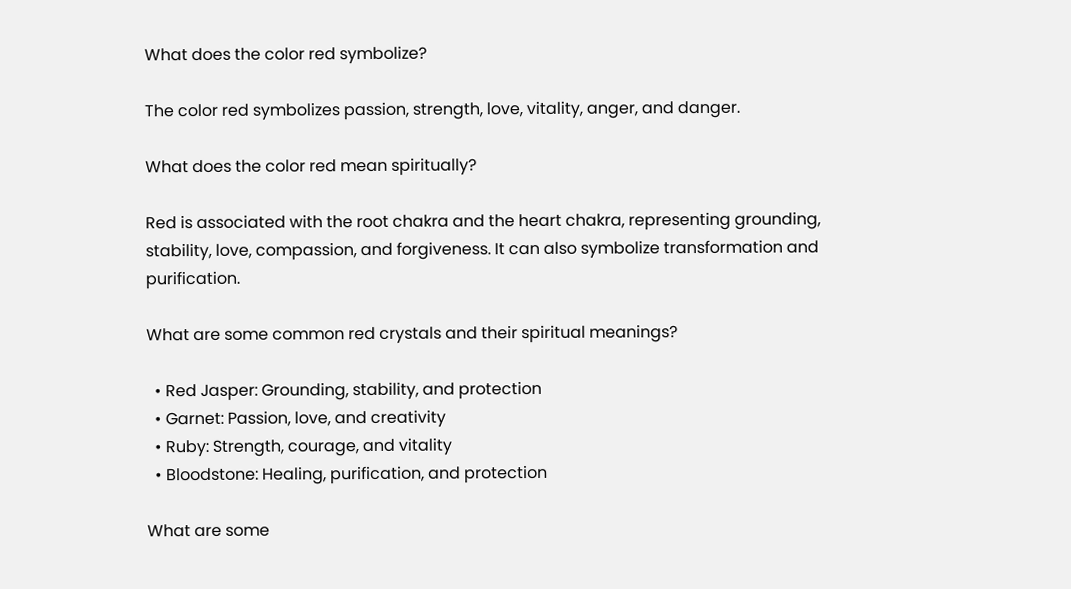What does the color red symbolize?

The color red symbolizes passion, strength, love, vitality, anger, and danger.

What does the color red mean spiritually?

Red is associated with the root chakra and the heart chakra, representing grounding, stability, love, compassion, and forgiveness. It can also symbolize transformation and purification.

What are some common red crystals and their spiritual meanings?

  • Red Jasper: Grounding, stability, and protection
  • Garnet: Passion, love, and creativity
  • Ruby: Strength, courage, and vitality
  • Bloodstone: Healing, purification, and protection

What are some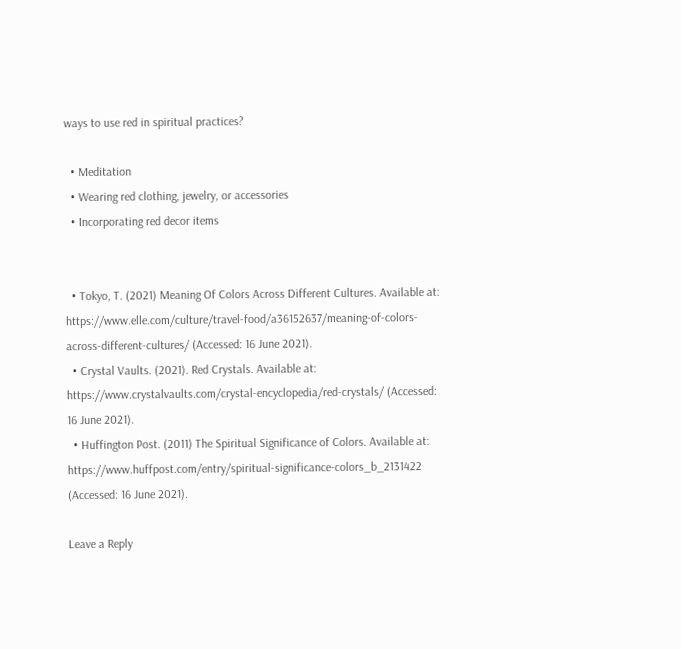ways to use red in spiritual practices?

  • Meditation
  • Wearing red clothing, jewelry, or accessories
  • Incorporating red decor items


  • Tokyo, T. (2021) Meaning Of Colors Across Different Cultures. Available at: https://www.elle.com/culture/travel-food/a36152637/meaning-of-colors-across-different-cultures/ (Accessed: 16 June 2021).
  • Crystal Vaults. (2021). Red Crystals. Available at: https://www.crystalvaults.com/crystal-encyclopedia/red-crystals/ (Accessed: 16 June 2021).
  • Huffington Post. (2011) The Spiritual Significance of Colors. Available at: https://www.huffpost.com/entry/spiritual-significance-colors_b_2131422 (Accessed: 16 June 2021).

Leave a Reply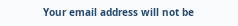Your email address will not be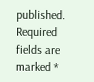published. Required fields are marked *